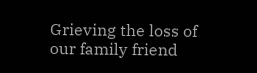Grieving the loss of our family friend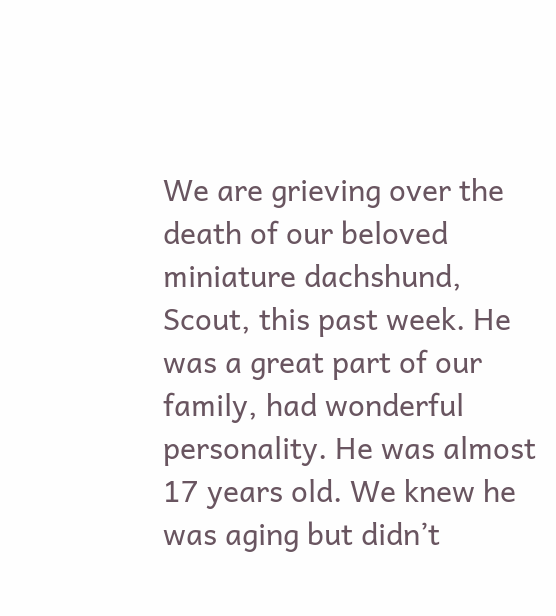We are grieving over the death of our beloved miniature dachshund, Scout, this past week. He was a great part of our family, had wonderful personality. He was almost 17 years old. We knew he was aging but didn’t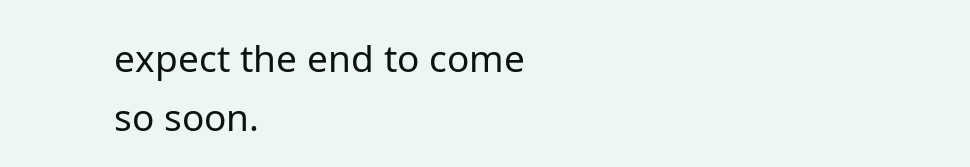expect the end to come so soon.